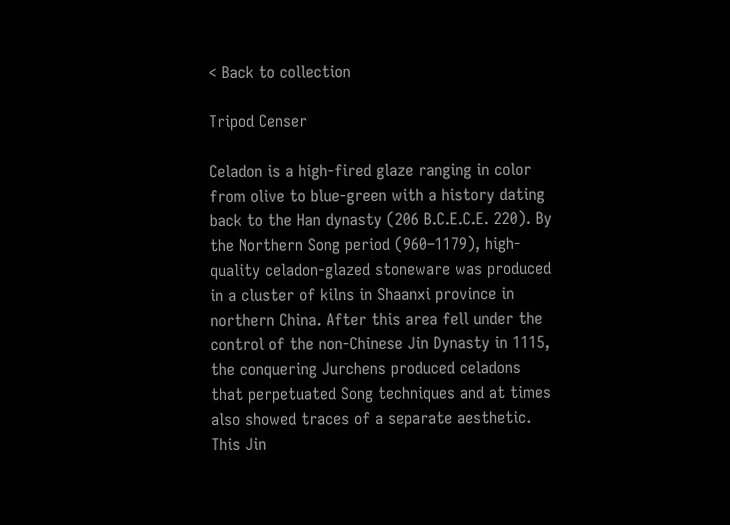< Back to collection

Tripod Censer

Celadon is a high-fired glaze ranging in color from olive to blue-green with a history dating back to the Han dynasty (206 B.C.E.C.E. 220). By the Northern Song period (960–1179), high-quality celadon-glazed stoneware was produced in a cluster of kilns in Shaanxi province in northern China. After this area fell under the control of the non-Chinese Jin Dynasty in 1115, the conquering Jurchens produced celadons that perpetuated Song techniques and at times also showed traces of a separate aesthetic. This Jin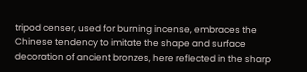tripod censer, used for burning incense, embraces the Chinese tendency to imitate the shape and surface decoration of ancient bronzes, here reflected in the sharp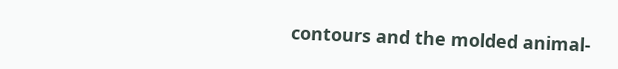contours and the molded animal-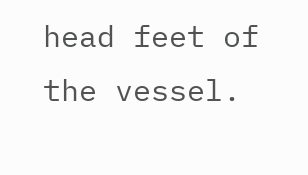head feet of the vessel.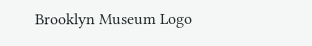Brooklyn Museum Logo